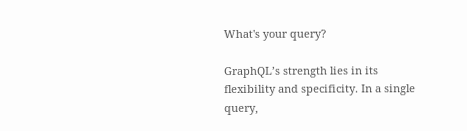What's your query?

GraphQL’s strength lies in its flexibility and specificity. In a single query,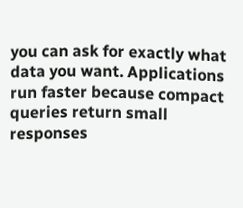you can ask for exactly what data you want. Applications run faster because compact queries return small responses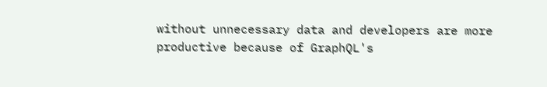without unnecessary data and developers are more productive because of GraphQL's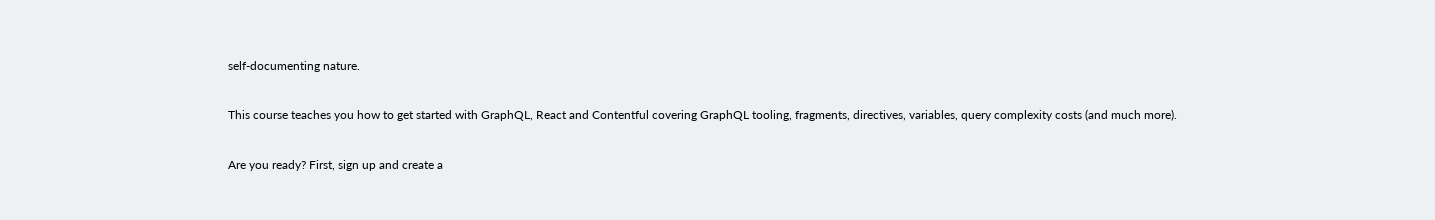self-documenting nature.

This course teaches you how to get started with GraphQL, React and Contentful covering GraphQL tooling, fragments, directives, variables, query complexity costs (and much more).

Are you ready? First, sign up and create a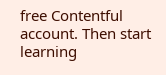free Contentful account. Then start learning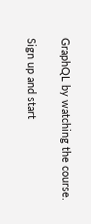GraphQL by watching the course.

Sign up and start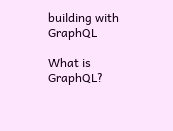building with GraphQL

What is GraphQL?